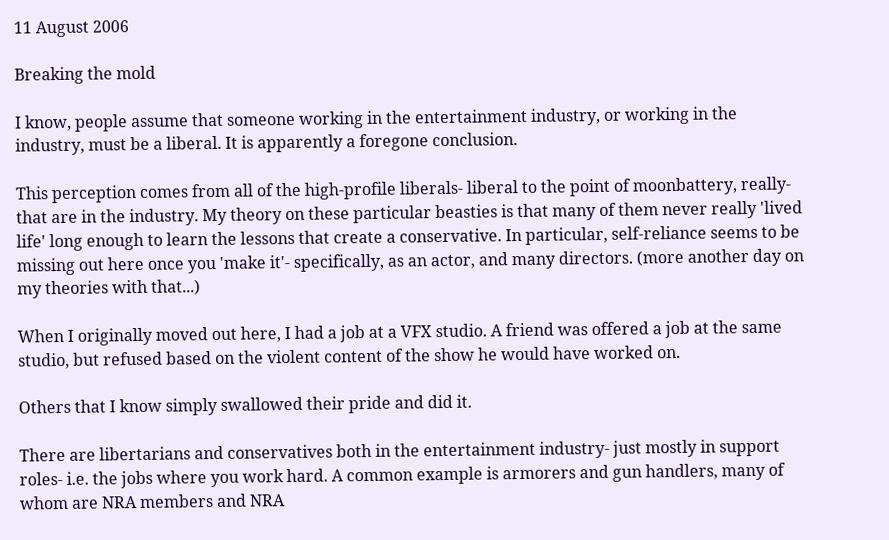11 August 2006

Breaking the mold

I know, people assume that someone working in the entertainment industry, or working in the industry, must be a liberal. It is apparently a foregone conclusion.

This perception comes from all of the high-profile liberals- liberal to the point of moonbattery, really- that are in the industry. My theory on these particular beasties is that many of them never really 'lived life' long enough to learn the lessons that create a conservative. In particular, self-reliance seems to be missing out here once you 'make it'- specifically, as an actor, and many directors. (more another day on my theories with that...)

When I originally moved out here, I had a job at a VFX studio. A friend was offered a job at the same studio, but refused based on the violent content of the show he would have worked on.

Others that I know simply swallowed their pride and did it.

There are libertarians and conservatives both in the entertainment industry- just mostly in support roles- i.e. the jobs where you work hard. A common example is armorers and gun handlers, many of whom are NRA members and NRA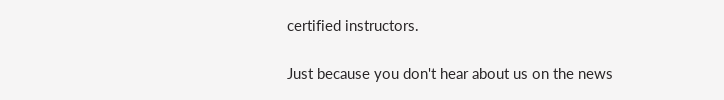certified instructors.

Just because you don't hear about us on the news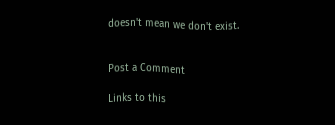doesn't mean we don't exist.


Post a Comment

Links to this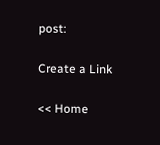post:

Create a Link

<< Home